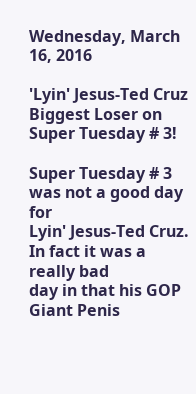Wednesday, March 16, 2016

'Lyin' Jesus-Ted Cruz Biggest Loser on Super Tuesday # 3!

Super Tuesday # 3 was not a good day for
Lyin' Jesus-Ted Cruz.
In fact it was a really bad
day in that his GOP Giant Penis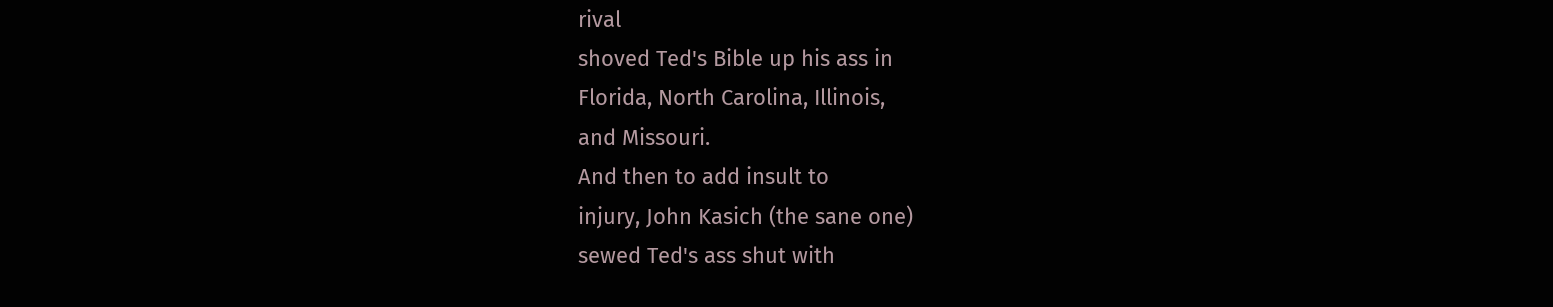rival
shoved Ted's Bible up his ass in
Florida, North Carolina, Illinois,
and Missouri.
And then to add insult to
injury, John Kasich (the sane one)
sewed Ted's ass shut with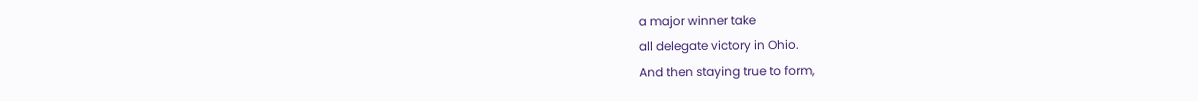a major winner take
all delegate victory in Ohio.
And then staying true to form,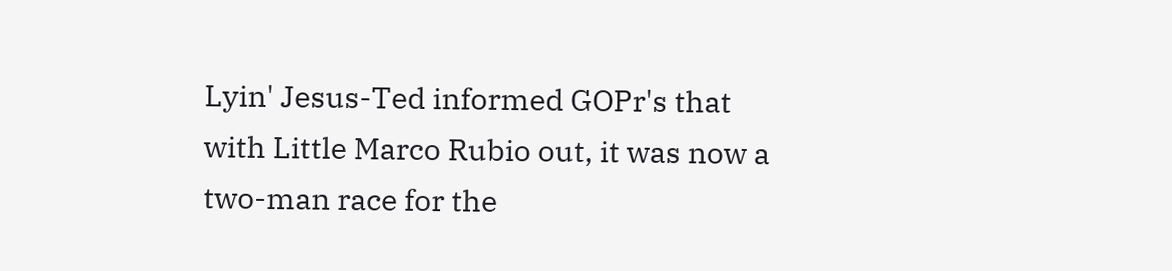Lyin' Jesus-Ted informed GOPr's that
with Little Marco Rubio out, it was now a
two-man race for the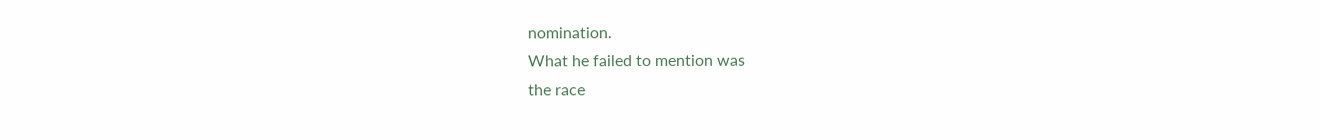nomination.
What he failed to mention was
the race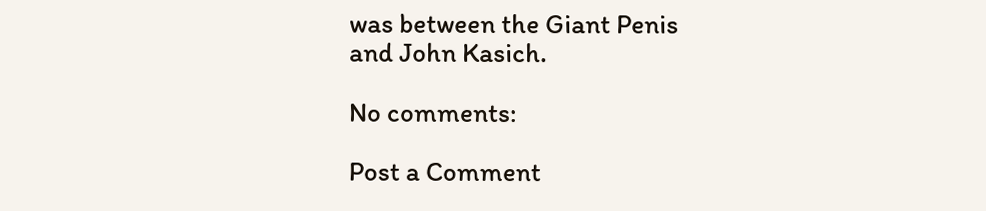was between the Giant Penis
and John Kasich.

No comments:

Post a Comment